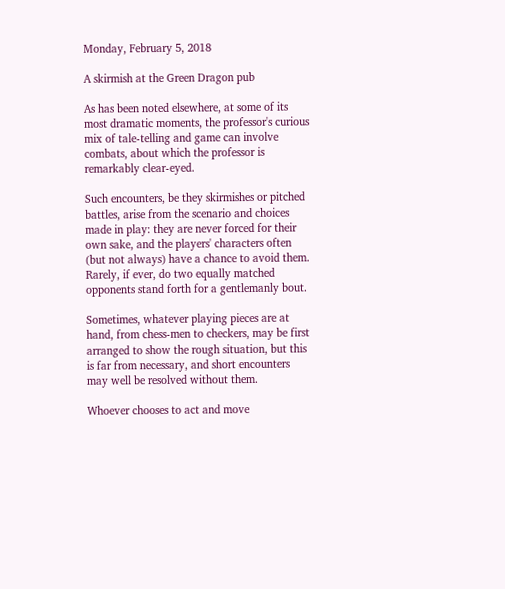Monday, February 5, 2018

A skirmish at the Green Dragon pub

As has been noted elsewhere, at some of its most dramatic moments, the professor's curious mix of tale-telling and game can involve combats, about which the professor is remarkably clear-eyed.

Such encounters, be they skirmishes or pitched battles, arise from the scenario and choices made in play: they are never forced for their own sake, and the players' characters often (but not always) have a chance to avoid them. Rarely, if ever, do two equally matched opponents stand forth for a gentlemanly bout.

Sometimes, whatever playing pieces are at hand, from chess-men to checkers, may be first arranged to show the rough situation, but this is far from necessary, and short encounters may well be resolved without them.

Whoever chooses to act and move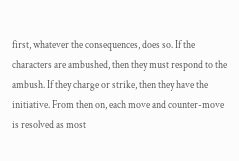first, whatever the consequences, does so. If the characters are ambushed, then they must respond to the ambush. If they charge or strike, then they have the initiative. From then on, each move and counter-move is resolved as most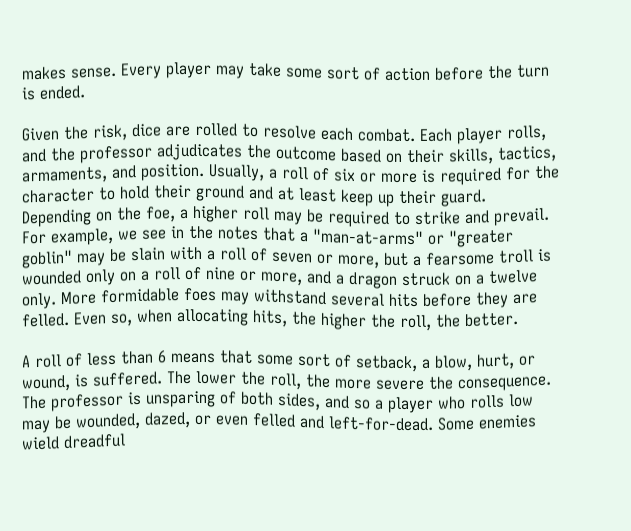makes sense. Every player may take some sort of action before the turn is ended.

Given the risk, dice are rolled to resolve each combat. Each player rolls, and the professor adjudicates the outcome based on their skills, tactics, armaments, and position. Usually, a roll of six or more is required for the character to hold their ground and at least keep up their guard. Depending on the foe, a higher roll may be required to strike and prevail. For example, we see in the notes that a "man-at-arms" or "greater goblin" may be slain with a roll of seven or more, but a fearsome troll is wounded only on a roll of nine or more, and a dragon struck on a twelve only. More formidable foes may withstand several hits before they are felled. Even so, when allocating hits, the higher the roll, the better.

A roll of less than 6 means that some sort of setback, a blow, hurt, or wound, is suffered. The lower the roll, the more severe the consequence. The professor is unsparing of both sides, and so a player who rolls low may be wounded, dazed, or even felled and left-for-dead. Some enemies wield dreadful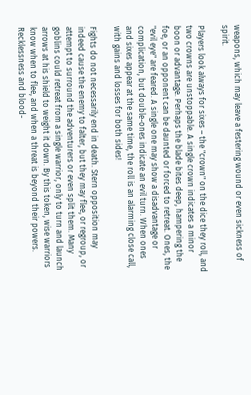weapons, which may leave a festering wound or even sickness of spirit.

Players look always for sixes – the "crown" on the dice they roll, and two crowns are unstoppable. A single crown indicates a minor boon or advantage. Perhaps the blade bites deep, hampering the foe, or an opponent can be daunted or forced to retreat. Ones, the "evil eye" are feared. A single one may show a disadvantage or complication, but double-ones indicate an evil turn. When ones and sixes appear at the same time, the roll is an alarming close call, with gains and losses for both sides!

Fights do not necessarily end in death. Stern opposition may indeed cause the enemy to falter, but they may flee, or regroup, or attempt to surround the adventurers or even split them. Many goblins could retreat from a single warrior, only to turn and launch arrows at his shield to weight it down. By this token, wise warriors know when to flee, and when a threat is beyond their powers. Recklessness and blood-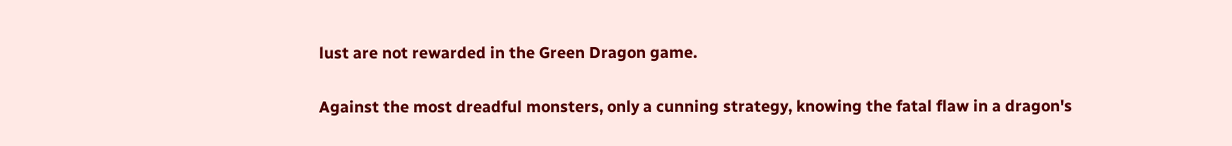lust are not rewarded in the Green Dragon game.

Against the most dreadful monsters, only a cunning strategy, knowing the fatal flaw in a dragon's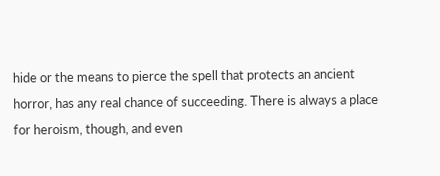hide or the means to pierce the spell that protects an ancient horror, has any real chance of succeeding. There is always a place for heroism, though, and even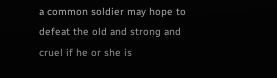a common soldier may hope to defeat the old and strong and cruel if he or she is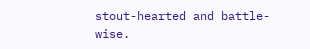stout-hearted and battle-wise.